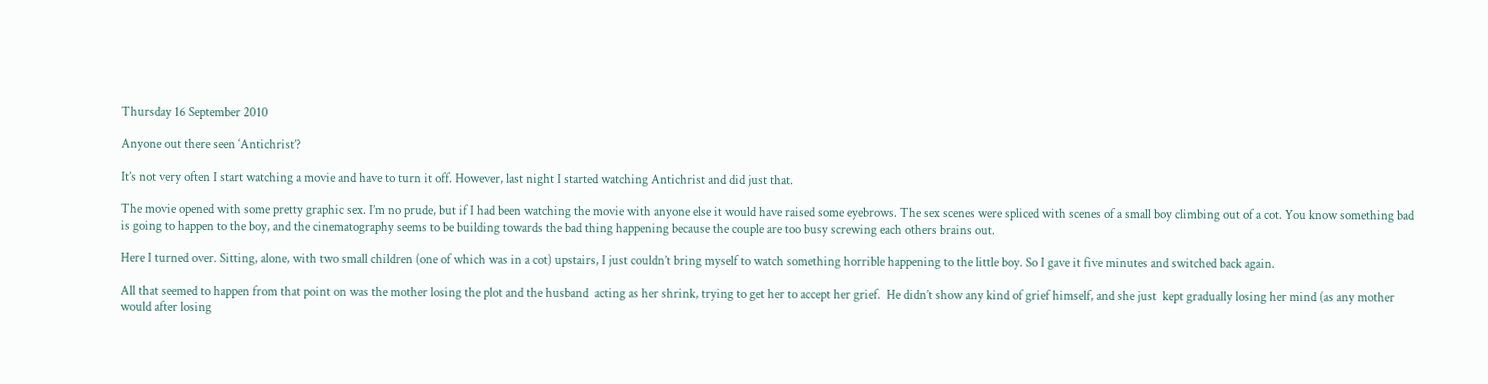Thursday 16 September 2010

Anyone out there seen ‘Antichrist’?

It’s not very often I start watching a movie and have to turn it off. However, last night I started watching Antichrist and did just that.

The movie opened with some pretty graphic sex. I’m no prude, but if I had been watching the movie with anyone else it would have raised some eyebrows. The sex scenes were spliced with scenes of a small boy climbing out of a cot. You know something bad is going to happen to the boy, and the cinematography seems to be building towards the bad thing happening because the couple are too busy screwing each others brains out.

Here I turned over. Sitting, alone, with two small children (one of which was in a cot) upstairs, I just couldn’t bring myself to watch something horrible happening to the little boy. So I gave it five minutes and switched back again.

All that seemed to happen from that point on was the mother losing the plot and the husband  acting as her shrink, trying to get her to accept her grief.  He didn’t show any kind of grief himself, and she just  kept gradually losing her mind (as any mother would after losing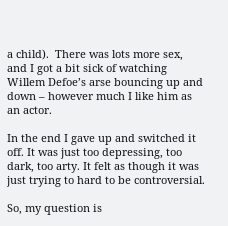a child).  There was lots more sex, and I got a bit sick of watching Willem Defoe’s arse bouncing up and down – however much I like him as an actor.

In the end I gave up and switched it off. It was just too depressing, too dark, too arty. It felt as though it was just trying to hard to be controversial.

So, my question is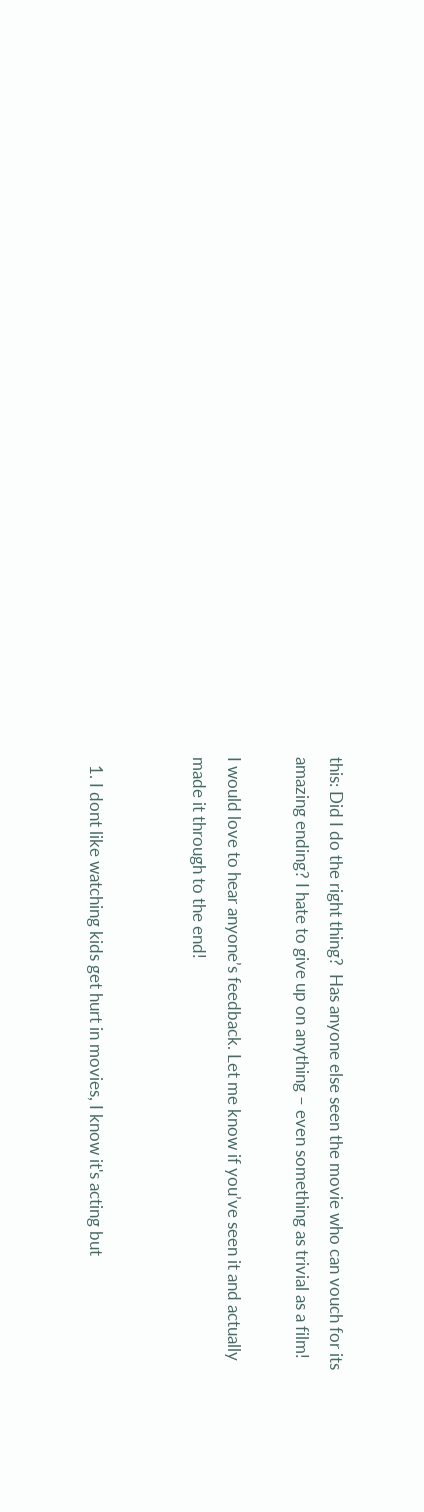this: Did I do the right thing?  Has anyone else seen the movie who can vouch for its amazing ending? I hate to give up on anything – even something as trivial as a film!

I would love to hear anyone’s feedback. Let me know if you’ve seen it and actually made it through to the end!


  1. I dont like watching kids get hurt in movies, I know it's acting but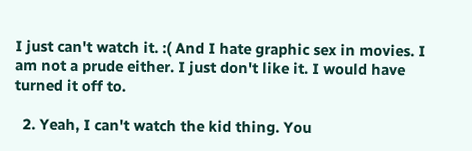I just can't watch it. :( And I hate graphic sex in movies. I am not a prude either. I just don't like it. I would have turned it off to.

  2. Yeah, I can't watch the kid thing. You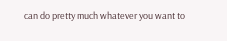can do pretty much whatever you want to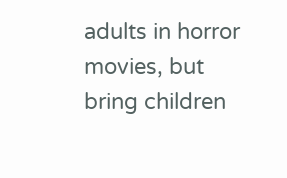adults in horror movies, but bring children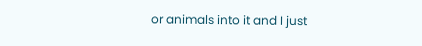or animals into it and I just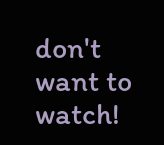don't want to watch!